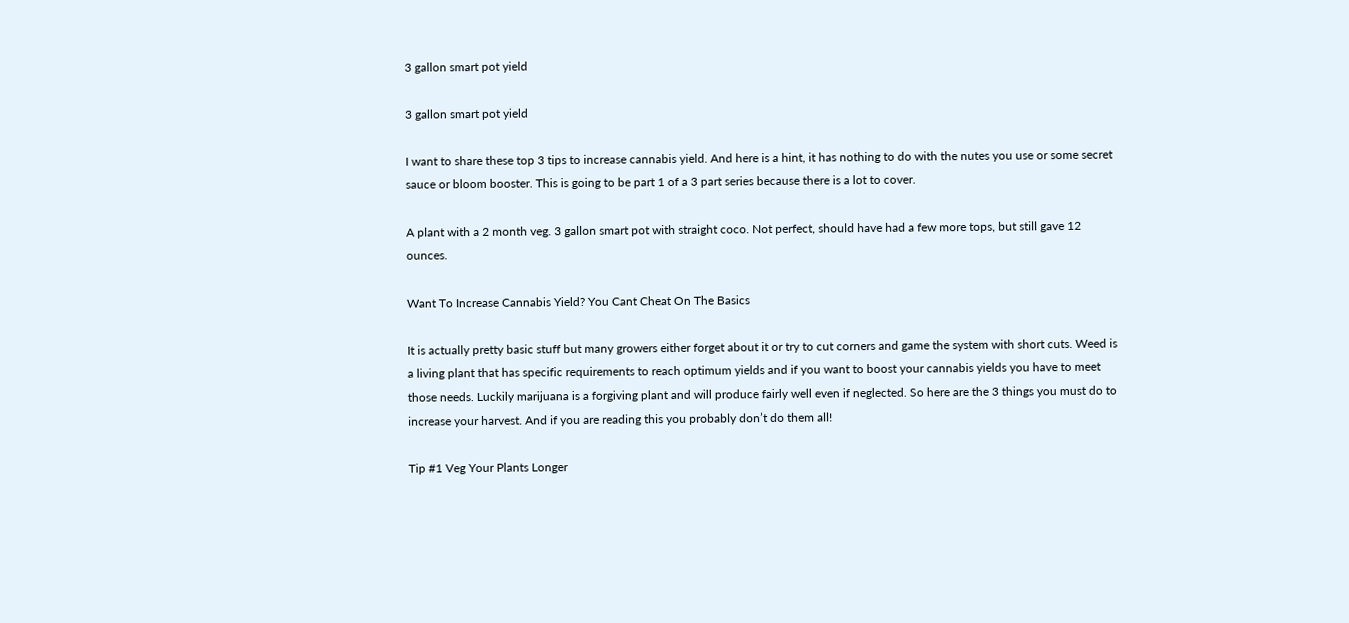3 gallon smart pot yield

3 gallon smart pot yield

I want to share these top 3 tips to increase cannabis yield. And here is a hint, it has nothing to do with the nutes you use or some secret sauce or bloom booster. This is going to be part 1 of a 3 part series because there is a lot to cover.

A plant with a 2 month veg. 3 gallon smart pot with straight coco. Not perfect, should have had a few more tops, but still gave 12 ounces.

Want To Increase Cannabis Yield? You Cant Cheat On The Basics

It is actually pretty basic stuff but many growers either forget about it or try to cut corners and game the system with short cuts. Weed is a living plant that has specific requirements to reach optimum yields and if you want to boost your cannabis yields you have to meet those needs. Luckily marijuana is a forgiving plant and will produce fairly well even if neglected. So here are the 3 things you must do to increase your harvest. And if you are reading this you probably don’t do them all!

Tip #1 Veg Your Plants Longer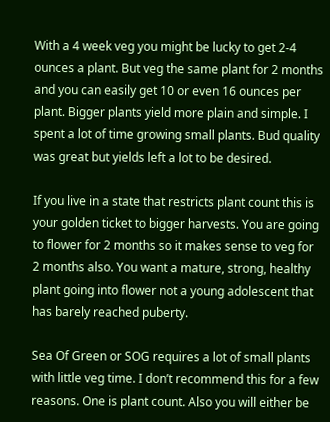With a 4 week veg you might be lucky to get 2-4 ounces a plant. But veg the same plant for 2 months and you can easily get 10 or even 16 ounces per plant. Bigger plants yield more plain and simple. I spent a lot of time growing small plants. Bud quality was great but yields left a lot to be desired.

If you live in a state that restricts plant count this is your golden ticket to bigger harvests. You are going to flower for 2 months so it makes sense to veg for 2 months also. You want a mature, strong, healthy plant going into flower not a young adolescent that has barely reached puberty.

Sea Of Green or SOG requires a lot of small plants with little veg time. I don’t recommend this for a few reasons. One is plant count. Also you will either be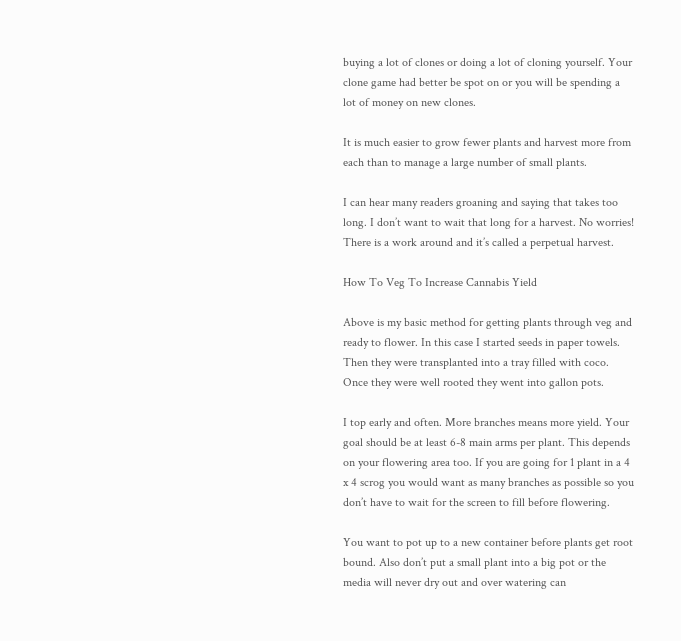buying a lot of clones or doing a lot of cloning yourself. Your clone game had better be spot on or you will be spending a lot of money on new clones.

It is much easier to grow fewer plants and harvest more from each than to manage a large number of small plants.

I can hear many readers groaning and saying that takes too long. I don’t want to wait that long for a harvest. No worries! There is a work around and it’s called a perpetual harvest.

How To Veg To Increase Cannabis Yield

Above is my basic method for getting plants through veg and ready to flower. In this case I started seeds in paper towels. Then they were transplanted into a tray filled with coco. Once they were well rooted they went into gallon pots.

I top early and often. More branches means more yield. Your goal should be at least 6-8 main arms per plant. This depends on your flowering area too. If you are going for 1 plant in a 4 x 4 scrog you would want as many branches as possible so you don’t have to wait for the screen to fill before flowering.

You want to pot up to a new container before plants get root bound. Also don’t put a small plant into a big pot or the media will never dry out and over watering can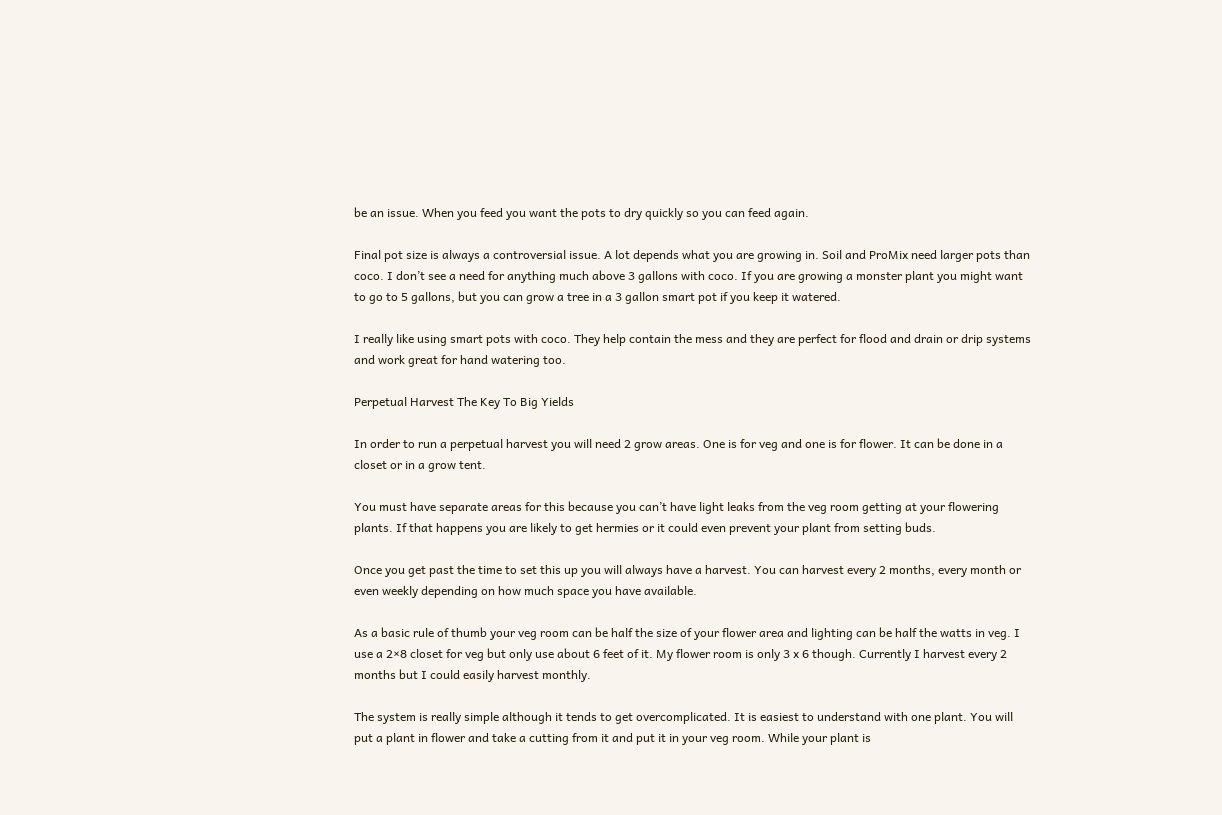be an issue. When you feed you want the pots to dry quickly so you can feed again.

Final pot size is always a controversial issue. A lot depends what you are growing in. Soil and ProMix need larger pots than coco. I don’t see a need for anything much above 3 gallons with coco. If you are growing a monster plant you might want to go to 5 gallons, but you can grow a tree in a 3 gallon smart pot if you keep it watered.

I really like using smart pots with coco. They help contain the mess and they are perfect for flood and drain or drip systems and work great for hand watering too.

Perpetual Harvest The Key To Big Yields

In order to run a perpetual harvest you will need 2 grow areas. One is for veg and one is for flower. It can be done in a closet or in a grow tent.

You must have separate areas for this because you can’t have light leaks from the veg room getting at your flowering plants. If that happens you are likely to get hermies or it could even prevent your plant from setting buds.

Once you get past the time to set this up you will always have a harvest. You can harvest every 2 months, every month or even weekly depending on how much space you have available.

As a basic rule of thumb your veg room can be half the size of your flower area and lighting can be half the watts in veg. I use a 2×8 closet for veg but only use about 6 feet of it. My flower room is only 3 x 6 though. Currently I harvest every 2 months but I could easily harvest monthly.

The system is really simple although it tends to get overcomplicated. It is easiest to understand with one plant. You will put a plant in flower and take a cutting from it and put it in your veg room. While your plant is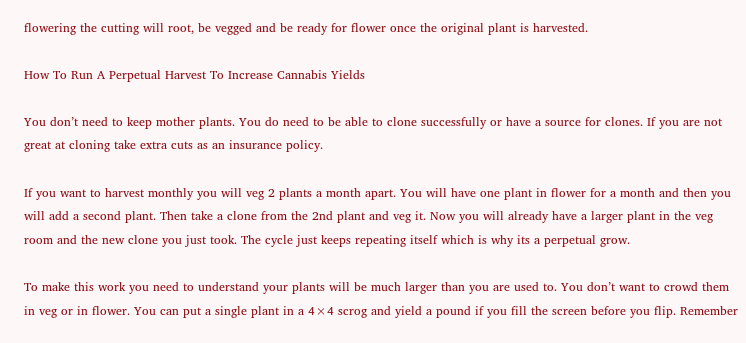flowering the cutting will root, be vegged and be ready for flower once the original plant is harvested.

How To Run A Perpetual Harvest To Increase Cannabis Yields

You don’t need to keep mother plants. You do need to be able to clone successfully or have a source for clones. If you are not great at cloning take extra cuts as an insurance policy.

If you want to harvest monthly you will veg 2 plants a month apart. You will have one plant in flower for a month and then you will add a second plant. Then take a clone from the 2nd plant and veg it. Now you will already have a larger plant in the veg room and the new clone you just took. The cycle just keeps repeating itself which is why its a perpetual grow.

To make this work you need to understand your plants will be much larger than you are used to. You don’t want to crowd them in veg or in flower. You can put a single plant in a 4×4 scrog and yield a pound if you fill the screen before you flip. Remember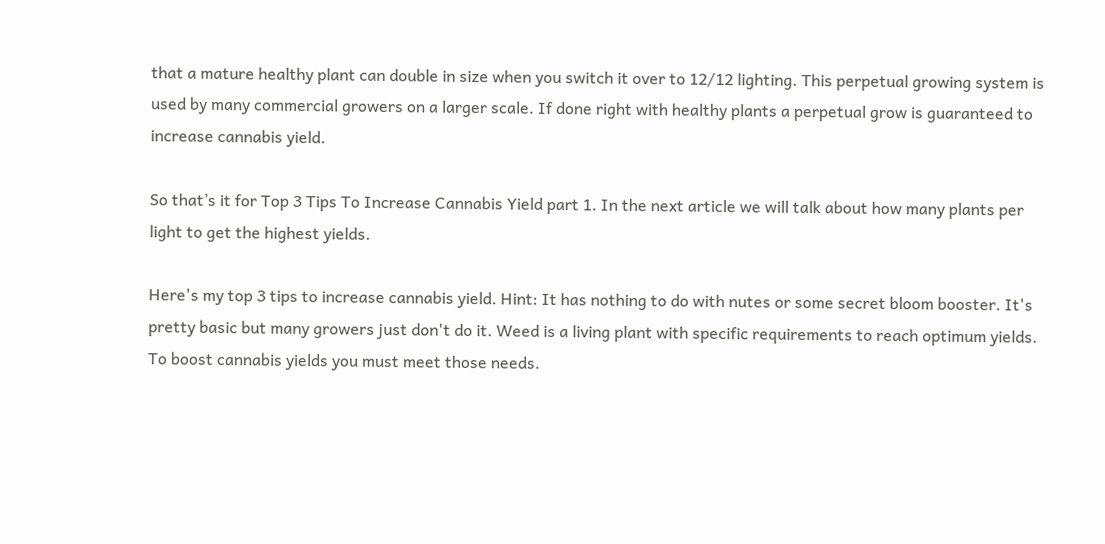that a mature healthy plant can double in size when you switch it over to 12/12 lighting. This perpetual growing system is used by many commercial growers on a larger scale. If done right with healthy plants a perpetual grow is guaranteed to increase cannabis yield.

So that’s it for Top 3 Tips To Increase Cannabis Yield part 1. In the next article we will talk about how many plants per light to get the highest yields.

Here's my top 3 tips to increase cannabis yield. Hint: It has nothing to do with nutes or some secret bloom booster. It's pretty basic but many growers just don't do it. Weed is a living plant with specific requirements to reach optimum yields. To boost cannabis yields you must meet those needs.